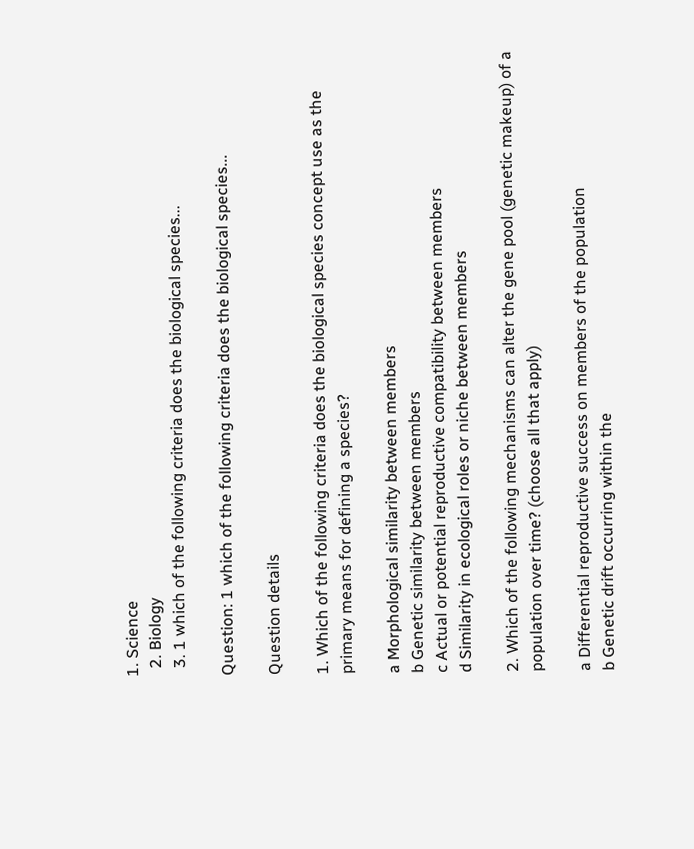1. Science
  2. Biology
  3. 1 which of the following criteria does the biological species...

Question: 1 which of the following criteria does the biological species...

Question details

1. Which of the following criteria does the biological species concept use as the primary means for defining a species?

a Morphological similarity between members
b Genetic similarity between members
c Actual or potential reproductive compatibility between members
d Similarity in ecological roles or niche between members

2. Which of the following mechanisms can alter the gene pool (genetic makeup) of a population over time? (choose all that apply)

a Differential reproductive success on members of the population
b Genetic drift occurring within the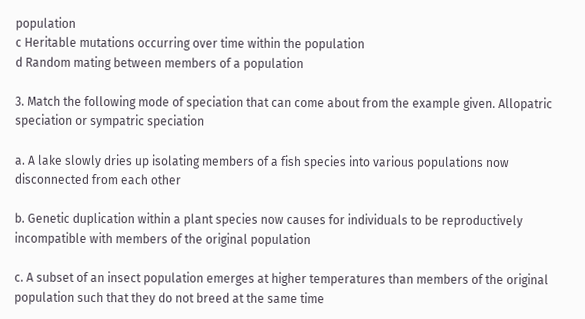population
c Heritable mutations occurring over time within the population
d Random mating between members of a population

3. Match the following mode of speciation that can come about from the example given. Allopatric speciation or sympatric speciation

a. A lake slowly dries up isolating members of a fish species into various populations now disconnected from each other

b. Genetic duplication within a plant species now causes for individuals to be reproductively incompatible with members of the original population

c. A subset of an insect population emerges at higher temperatures than members of the original population such that they do not breed at the same time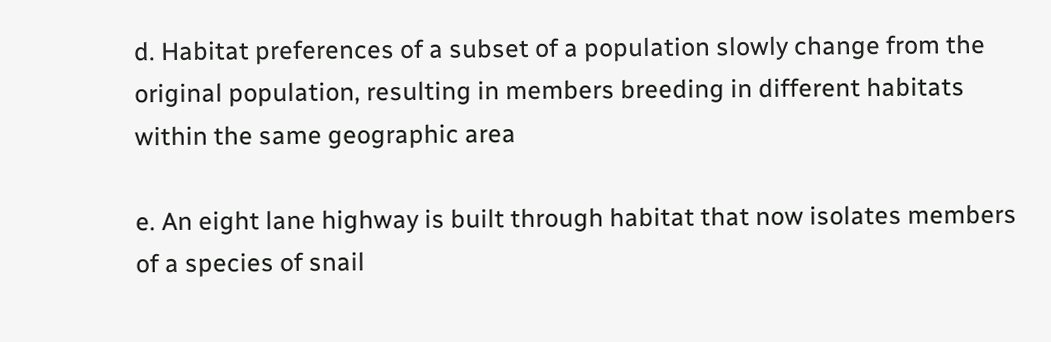d. Habitat preferences of a subset of a population slowly change from the original population, resulting in members breeding in different habitats within the same geographic area

e. An eight lane highway is built through habitat that now isolates members of a species of snail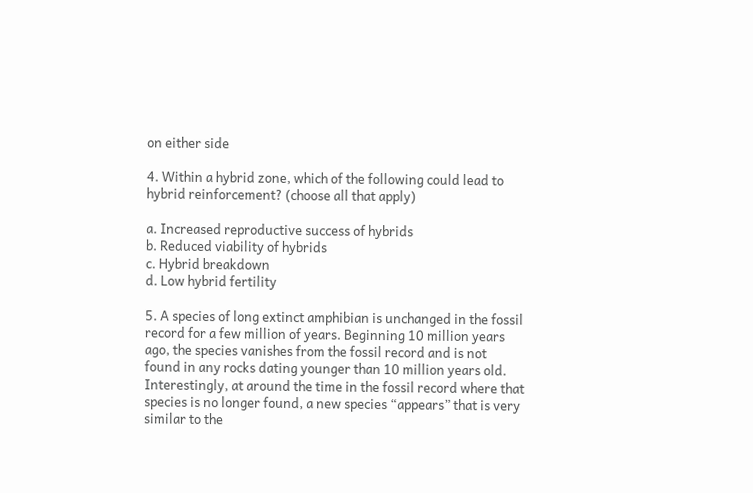on either side

4. Within a hybrid zone, which of the following could lead to hybrid reinforcement? (choose all that apply)

a. Increased reproductive success of hybrids
b. Reduced viability of hybrids
c. Hybrid breakdown
d. Low hybrid fertility

5. A species of long extinct amphibian is unchanged in the fossil record for a few million of years. Beginning 10 million years ago, the species vanishes from the fossil record and is not found in any rocks dating younger than 10 million years old. Interestingly, at around the time in the fossil record where that species is no longer found, a new species “appears” that is very similar to the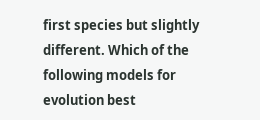first species but slightly different. Which of the following models for evolution best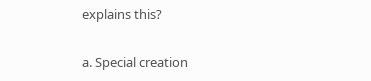explains this?

a. Special creation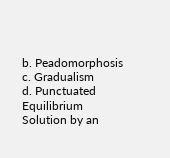b. Peadomorphosis
c. Gradualism
d. Punctuated Equilibrium
Solution by an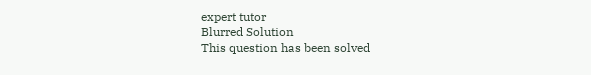expert tutor
Blurred Solution
This question has been solved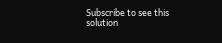Subscribe to see this solution